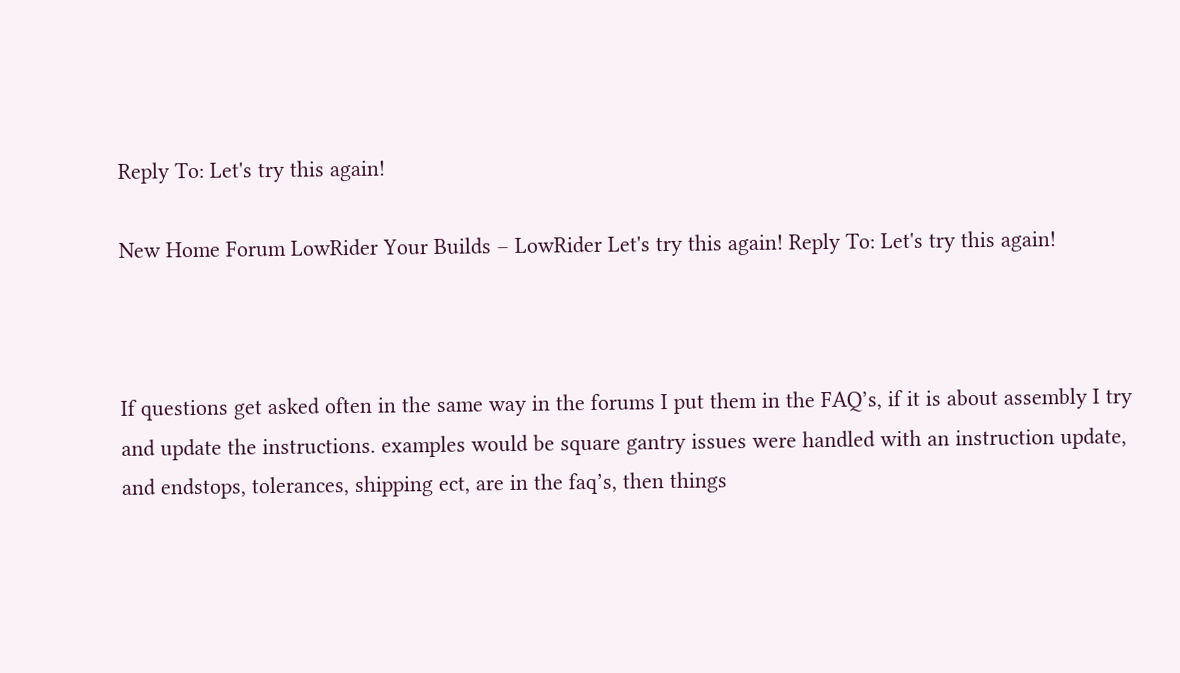Reply To: Let's try this again!

New Home Forum LowRider Your Builds – LowRider Let's try this again! Reply To: Let's try this again!



If questions get asked often in the same way in the forums I put them in the FAQ’s, if it is about assembly I try and update the instructions. examples would be square gantry issues were handled with an instruction update, and endstops, tolerances, shipping ect, are in the faq’s, then things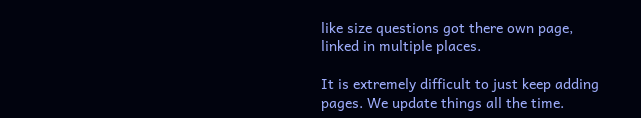like size questions got there own page, linked in multiple places.

It is extremely difficult to just keep adding pages. We update things all the time.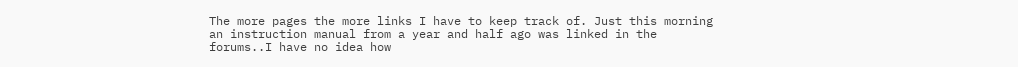The more pages the more links I have to keep track of. Just this morning an instruction manual from a year and half ago was linked in the forums..I have no idea how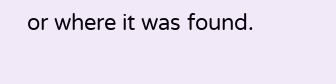or where it was found.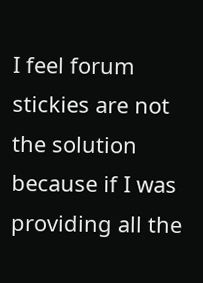I feel forum stickies are not the solution because if I was providing all the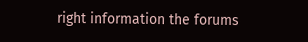right information the forums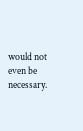would not even be necessary.